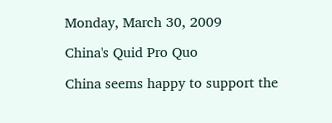Monday, March 30, 2009

China's Quid Pro Quo

China seems happy to support the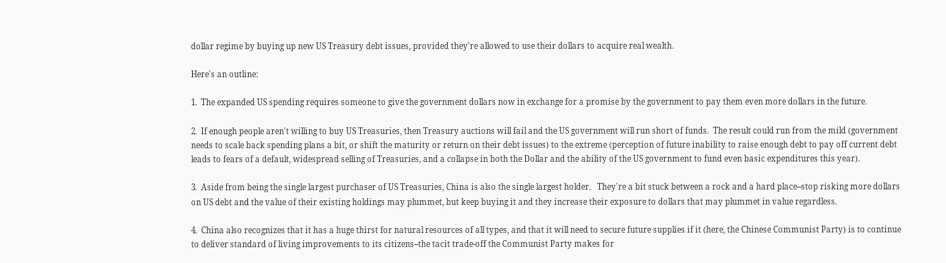dollar regime by buying up new US Treasury debt issues, provided they're allowed to use their dollars to acquire real wealth.

Here's an outline:

1.  The expanded US spending requires someone to give the government dollars now in exchange for a promise by the government to pay them even more dollars in the future.

2.  If enough people aren't willing to buy US Treasuries, then Treasury auctions will fail and the US government will run short of funds.  The result could run from the mild (government needs to scale back spending plans a bit, or shift the maturity or return on their debt issues) to the extreme (perception of future inability to raise enough debt to pay off current debt leads to fears of a default, widespread selling of Treasuries, and a collapse in both the Dollar and the ability of the US government to fund even basic expenditures this year).

3.  Aside from being the single largest purchaser of US Treasuries, China is also the single largest holder.   They're a bit stuck between a rock and a hard place--stop risking more dollars on US debt and the value of their existing holdings may plummet, but keep buying it and they increase their exposure to dollars that may plummet in value regardless.

4.  China also recognizes that it has a huge thirst for natural resources of all types, and that it will need to secure future supplies if it (here, the Chinese Communist Party) is to continue to deliver standard of living improvements to its citizens--the tacit trade-off the Communist Party makes for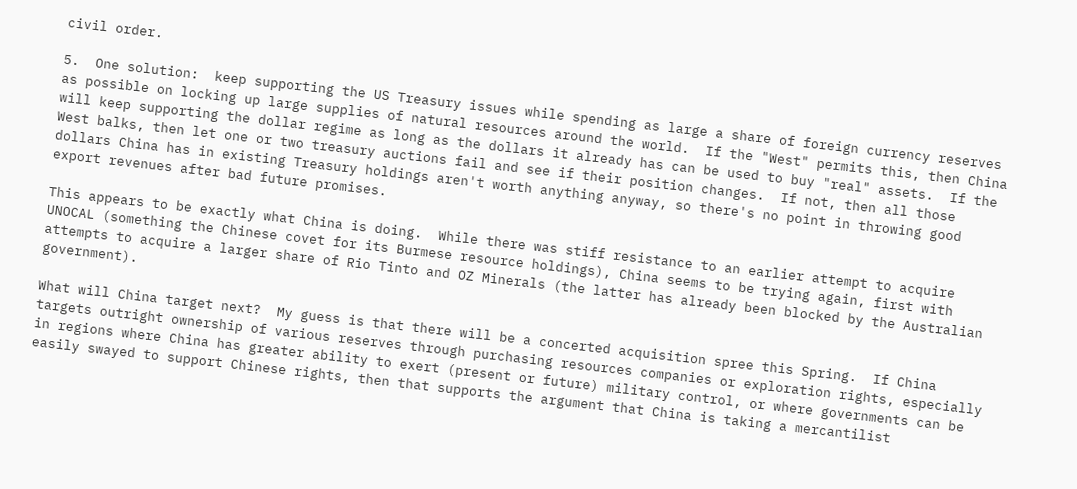civil order.

5.  One solution:  keep supporting the US Treasury issues while spending as large a share of foreign currency reserves as possible on locking up large supplies of natural resources around the world.  If the "West" permits this, then China will keep supporting the dollar regime as long as the dollars it already has can be used to buy "real" assets.  If the West balks, then let one or two treasury auctions fail and see if their position changes.  If not, then all those dollars China has in existing Treasury holdings aren't worth anything anyway, so there's no point in throwing good export revenues after bad future promises.

This appears to be exactly what China is doing.  While there was stiff resistance to an earlier attempt to acquire UNOCAL (something the Chinese covet for its Burmese resource holdings), China seems to be trying again, first with attempts to acquire a larger share of Rio Tinto and OZ Minerals (the latter has already been blocked by the Australian government).

What will China target next?  My guess is that there will be a concerted acquisition spree this Spring.  If China targets outright ownership of various reserves through purchasing resources companies or exploration rights, especially in regions where China has greater ability to exert (present or future) military control, or where governments can be easily swayed to support Chinese rights, then that supports the argument that China is taking a mercantilist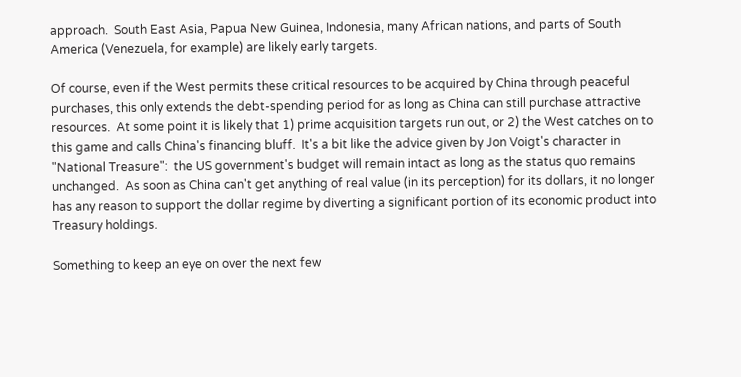approach.  South East Asia, Papua New Guinea, Indonesia, many African nations, and parts of South America (Venezuela, for example) are likely early targets.

Of course, even if the West permits these critical resources to be acquired by China through peaceful purchases, this only extends the debt-spending period for as long as China can still purchase attractive resources.  At some point it is likely that 1) prime acquisition targets run out, or 2) the West catches on to this game and calls China's financing bluff.  It's a bit like the advice given by Jon Voigt's character in "National Treasure":  the US government's budget will remain intact as long as the status quo remains unchanged.  As soon as China can't get anything of real value (in its perception) for its dollars, it no longer has any reason to support the dollar regime by diverting a significant portion of its economic product into Treasury holdings.

Something to keep an eye on over the next few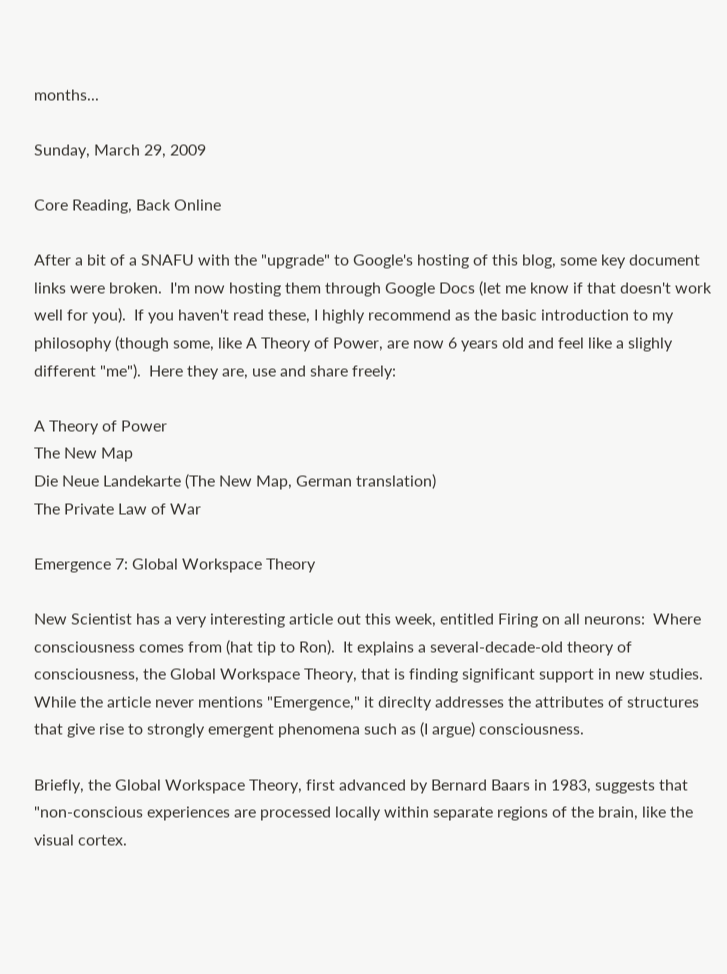months...

Sunday, March 29, 2009

Core Reading, Back Online

After a bit of a SNAFU with the "upgrade" to Google's hosting of this blog, some key document links were broken.  I'm now hosting them through Google Docs (let me know if that doesn't work well for you).  If you haven't read these, I highly recommend as the basic introduction to my philosophy (though some, like A Theory of Power, are now 6 years old and feel like a slighly different "me").  Here they are, use and share freely:

A Theory of Power
The New Map
Die Neue Landekarte (The New Map, German translation)
The Private Law of War

Emergence 7: Global Workspace Theory

New Scientist has a very interesting article out this week, entitled Firing on all neurons:  Where consciousness comes from (hat tip to Ron).  It explains a several-decade-old theory of consciousness, the Global Workspace Theory, that is finding significant support in new studies.  While the article never mentions "Emergence," it direclty addresses the attributes of structures that give rise to strongly emergent phenomena such as (I argue) consciousness.

Briefly, the Global Workspace Theory, first advanced by Bernard Baars in 1983, suggests that "non-conscious experiences are processed locally within separate regions of the brain, like the visual cortex.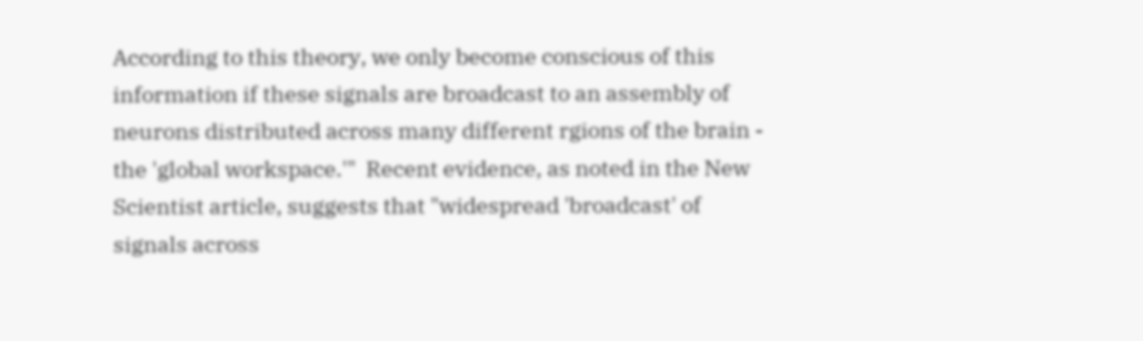According to this theory, we only become conscious of this information if these signals are broadcast to an assembly of neurons distributed across many different rgions of the brain - the 'global workspace.'"  Recent evidence, as noted in the New Scientist article, suggests that "widespread 'broadcast' of signals across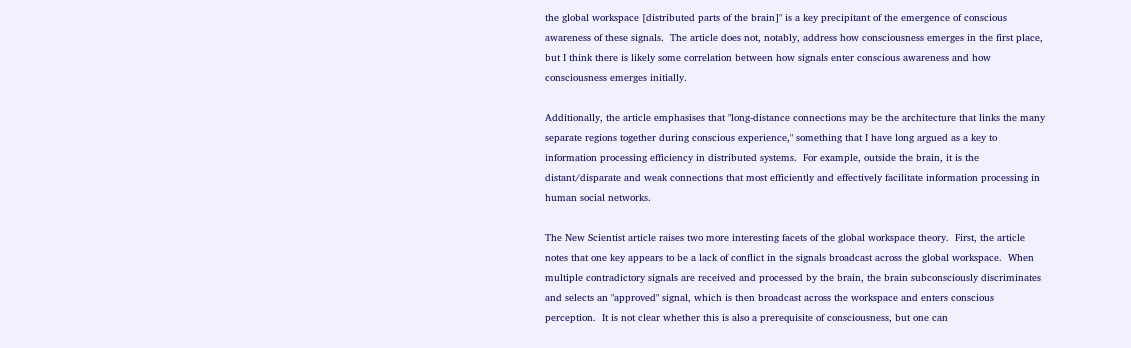the global workspace [distributed parts of the brain]" is a key precipitant of the emergence of conscious awareness of these signals.  The article does not, notably, address how consciousness emerges in the first place, but I think there is likely some correlation between how signals enter conscious awareness and how consciousness emerges initially.

Additionally, the article emphasises that "long-distance connections may be the architecture that links the many separate regions together during conscious experience," something that I have long argued as a key to information processing efficiency in distributed systems.  For example, outside the brain, it is the distant/disparate and weak connections that most efficiently and effectively facilitate information processing in human social networks.

The New Scientist article raises two more interesting facets of the global workspace theory.  First, the article notes that one key appears to be a lack of conflict in the signals broadcast across the global workspace.  When multiple contradictory signals are received and processed by the brain, the brain subconsciously discriminates and selects an "approved" signal, which is then broadcast across the workspace and enters conscious perception.  It is not clear whether this is also a prerequisite of consciousness, but one can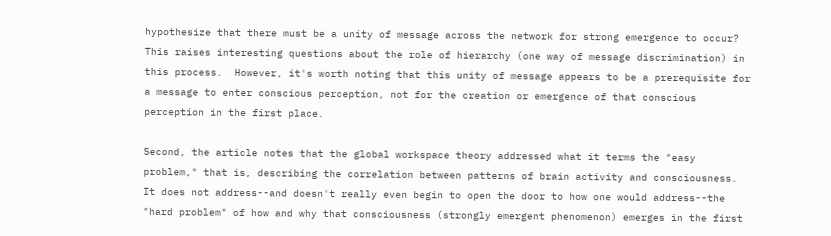hypothesize that there must be a unity of message across the network for strong emergence to occur?  This raises interesting questions about the role of hierarchy (one way of message discrimination) in this process.  However, it's worth noting that this unity of message appears to be a prerequisite for a message to enter conscious perception, not for the creation or emergence of that conscious perception in the first place.

Second, the article notes that the global workspace theory addressed what it terms the "easy problem," that is, describing the correlation between patterns of brain activity and consciousness.  It does not address--and doesn't really even begin to open the door to how one would address--the "hard problem" of how and why that consciousness (strongly emergent phenomenon) emerges in the first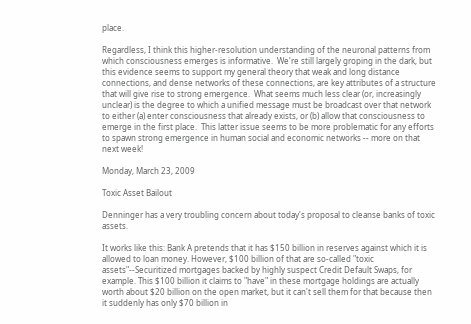place.

Regardless, I think this higher-resolution understanding of the neuronal patterns from which consciousness emerges is informative.  We're still largely groping in the dark, but this evidence seems to support my general theory that weak and long distance connections, and dense networks of these connections, are key attributes of a structure that will give rise to strong emergence.  What seems much less clear (or, increasingly unclear) is the degree to which a unified message must be broadcast over that network to either (a) enter consciousness that already exists, or (b) allow that consciousness to emerge in the first place.  This latter issue seems to be more problematic for any efforts to spawn strong emergence in human social and economic networks -- more on that next week!

Monday, March 23, 2009

Toxic Asset Bailout

Denninger has a very troubling concern about today's proposal to cleanse banks of toxic assets.

It works like this: Bank A pretends that it has $150 billion in reserves against which it is allowed to loan money. However, $100 billion of that are so-called "toxic assets"--Securitized mortgages backed by highly suspect Credit Default Swaps, for example. This $100 billion it claims to "have" in these mortgage holdings are actually worth about $20 billion on the open market, but it can't sell them for that because then it suddenly has only $70 billion in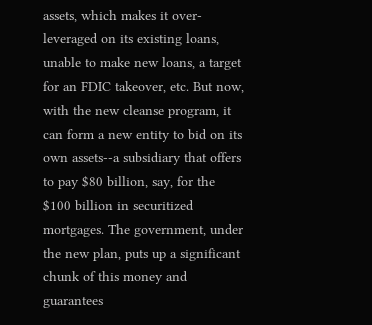assets, which makes it over-leveraged on its existing loans, unable to make new loans, a target for an FDIC takeover, etc. But now, with the new cleanse program, it can form a new entity to bid on its own assets--a subsidiary that offers to pay $80 billion, say, for the $100 billion in securitized mortgages. The government, under the new plan, puts up a significant chunk of this money and guarantees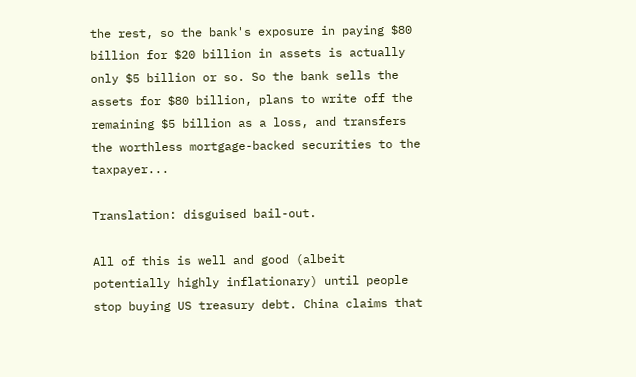the rest, so the bank's exposure in paying $80 billion for $20 billion in assets is actually only $5 billion or so. So the bank sells the assets for $80 billion, plans to write off the remaining $5 billion as a loss, and transfers the worthless mortgage-backed securities to the taxpayer...

Translation: disguised bail-out.

All of this is well and good (albeit potentially highly inflationary) until people stop buying US treasury debt. China claims that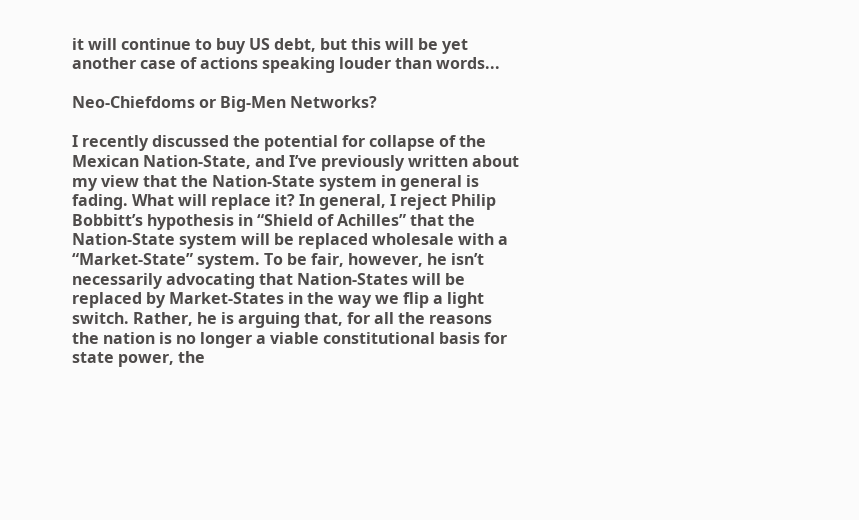it will continue to buy US debt, but this will be yet another case of actions speaking louder than words...

Neo-Chiefdoms or Big-Men Networks?

I recently discussed the potential for collapse of the Mexican Nation-State, and I’ve previously written about my view that the Nation-State system in general is fading. What will replace it? In general, I reject Philip Bobbitt’s hypothesis in “Shield of Achilles” that the Nation-State system will be replaced wholesale with a “Market-State” system. To be fair, however, he isn’t necessarily advocating that Nation-States will be replaced by Market-States in the way we flip a light switch. Rather, he is arguing that, for all the reasons the nation is no longer a viable constitutional basis for state power, the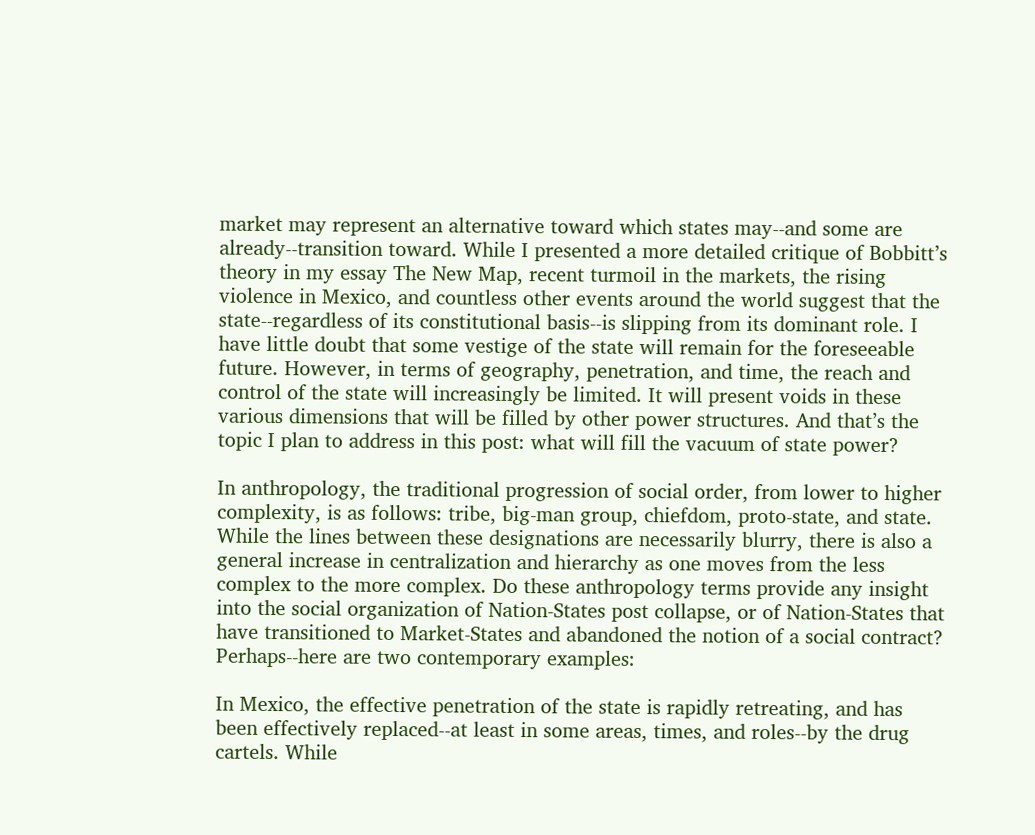market may represent an alternative toward which states may--and some are already--transition toward. While I presented a more detailed critique of Bobbitt’s theory in my essay The New Map, recent turmoil in the markets, the rising violence in Mexico, and countless other events around the world suggest that the state--regardless of its constitutional basis--is slipping from its dominant role. I have little doubt that some vestige of the state will remain for the foreseeable future. However, in terms of geography, penetration, and time, the reach and control of the state will increasingly be limited. It will present voids in these various dimensions that will be filled by other power structures. And that’s the topic I plan to address in this post: what will fill the vacuum of state power?

In anthropology, the traditional progression of social order, from lower to higher complexity, is as follows: tribe, big-man group, chiefdom, proto-state, and state. While the lines between these designations are necessarily blurry, there is also a general increase in centralization and hierarchy as one moves from the less complex to the more complex. Do these anthropology terms provide any insight into the social organization of Nation-States post collapse, or of Nation-States that have transitioned to Market-States and abandoned the notion of a social contract? Perhaps--here are two contemporary examples:

In Mexico, the effective penetration of the state is rapidly retreating, and has been effectively replaced--at least in some areas, times, and roles--by the drug cartels. While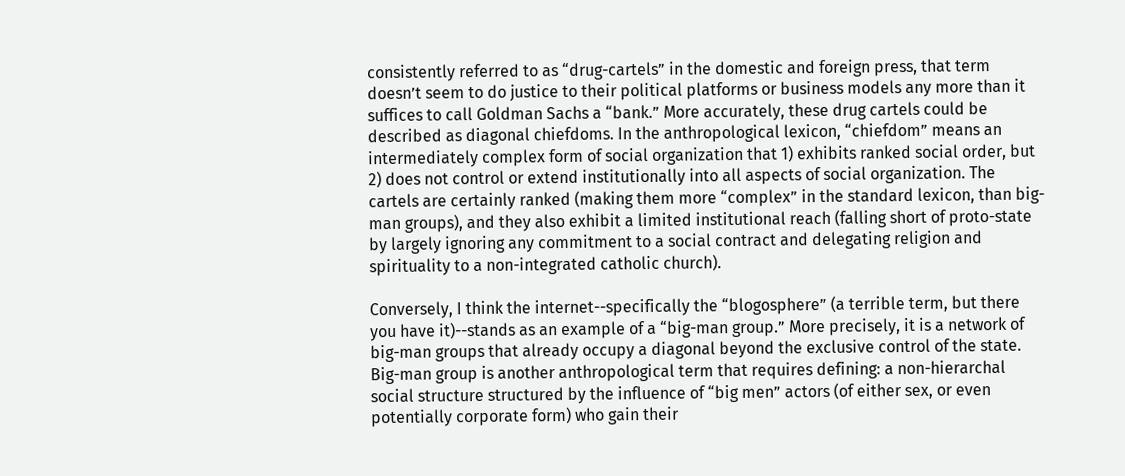consistently referred to as “drug-cartels” in the domestic and foreign press, that term doesn’t seem to do justice to their political platforms or business models any more than it suffices to call Goldman Sachs a “bank.” More accurately, these drug cartels could be described as diagonal chiefdoms. In the anthropological lexicon, “chiefdom” means an intermediately complex form of social organization that 1) exhibits ranked social order, but 2) does not control or extend institutionally into all aspects of social organization. The cartels are certainly ranked (making them more “complex” in the standard lexicon, than big-man groups), and they also exhibit a limited institutional reach (falling short of proto-state by largely ignoring any commitment to a social contract and delegating religion and spirituality to a non-integrated catholic church).

Conversely, I think the internet--specifically the “blogosphere” (a terrible term, but there you have it)--stands as an example of a “big-man group.” More precisely, it is a network of big-man groups that already occupy a diagonal beyond the exclusive control of the state. Big-man group is another anthropological term that requires defining: a non-hierarchal social structure structured by the influence of “big men” actors (of either sex, or even potentially corporate form) who gain their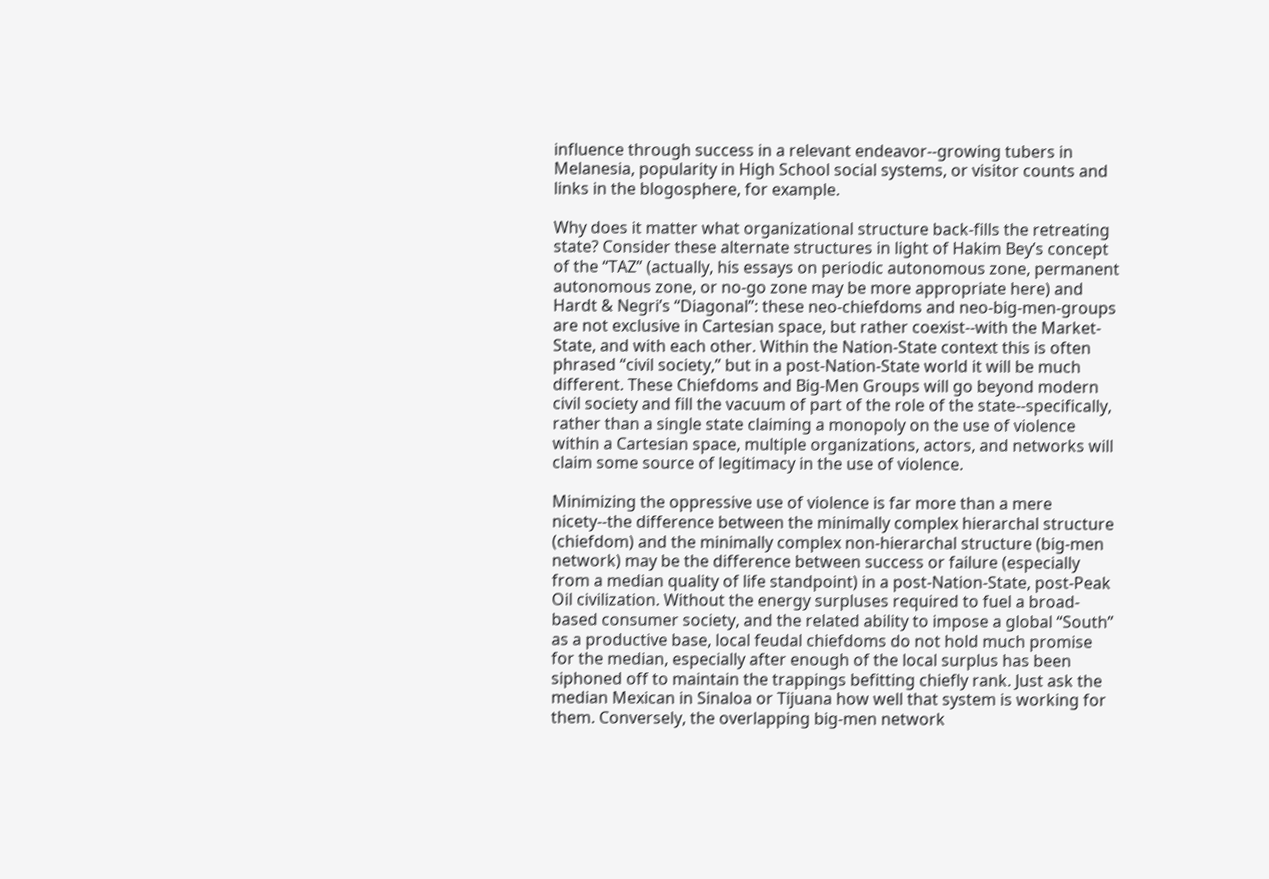influence through success in a relevant endeavor--growing tubers in Melanesia, popularity in High School social systems, or visitor counts and links in the blogosphere, for example.

Why does it matter what organizational structure back-fills the retreating state? Consider these alternate structures in light of Hakim Bey’s concept of the “TAZ” (actually, his essays on periodic autonomous zone, permanent autonomous zone, or no-go zone may be more appropriate here) and Hardt & Negri’s “Diagonal”: these neo-chiefdoms and neo-big-men-groups are not exclusive in Cartesian space, but rather coexist--with the Market-State, and with each other. Within the Nation-State context this is often phrased “civil society,” but in a post-Nation-State world it will be much different. These Chiefdoms and Big-Men Groups will go beyond modern civil society and fill the vacuum of part of the role of the state--specifically, rather than a single state claiming a monopoly on the use of violence within a Cartesian space, multiple organizations, actors, and networks will claim some source of legitimacy in the use of violence.

Minimizing the oppressive use of violence is far more than a mere nicety--the difference between the minimally complex hierarchal structure (chiefdom) and the minimally complex non-hierarchal structure (big-men network) may be the difference between success or failure (especially from a median quality of life standpoint) in a post-Nation-State, post-Peak Oil civilization. Without the energy surpluses required to fuel a broad-based consumer society, and the related ability to impose a global “South” as a productive base, local feudal chiefdoms do not hold much promise for the median, especially after enough of the local surplus has been siphoned off to maintain the trappings befitting chiefly rank. Just ask the median Mexican in Sinaloa or Tijuana how well that system is working for them. Conversely, the overlapping big-men network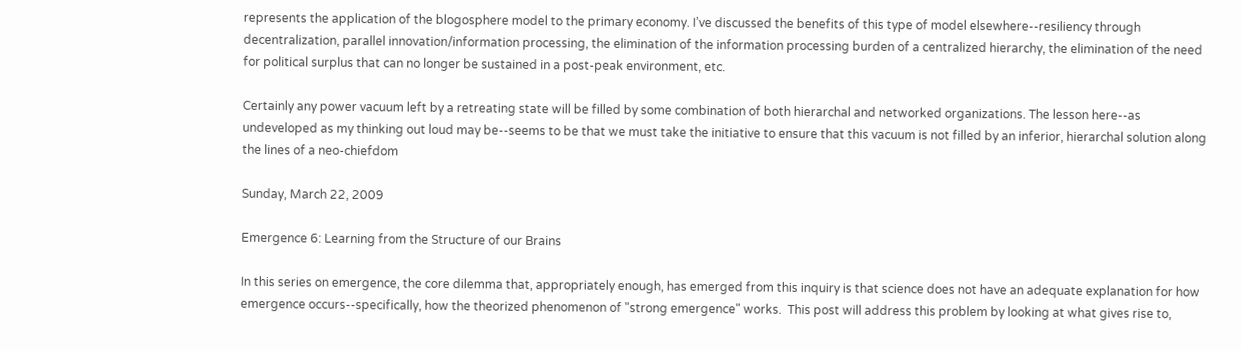represents the application of the blogosphere model to the primary economy. I’ve discussed the benefits of this type of model elsewhere--resiliency through decentralization, parallel innovation/information processing, the elimination of the information processing burden of a centralized hierarchy, the elimination of the need for political surplus that can no longer be sustained in a post-peak environment, etc.

Certainly any power vacuum left by a retreating state will be filled by some combination of both hierarchal and networked organizations. The lesson here--as undeveloped as my thinking out loud may be--seems to be that we must take the initiative to ensure that this vacuum is not filled by an inferior, hierarchal solution along the lines of a neo-chiefdom

Sunday, March 22, 2009

Emergence 6: Learning from the Structure of our Brains

In this series on emergence, the core dilemma that, appropriately enough, has emerged from this inquiry is that science does not have an adequate explanation for how emergence occurs--specifically, how the theorized phenomenon of "strong emergence" works.  This post will address this problem by looking at what gives rise to,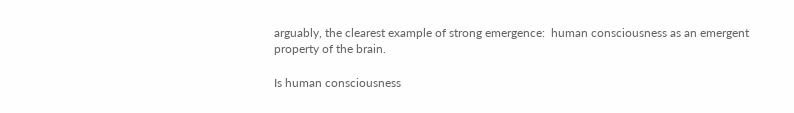arguably, the clearest example of strong emergence:  human consciousness as an emergent property of the brain.

Is human consciousness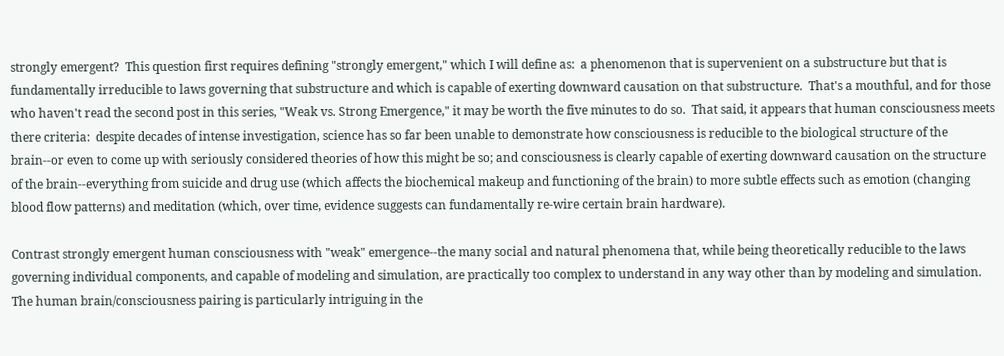strongly emergent?  This question first requires defining "strongly emergent," which I will define as:  a phenomenon that is supervenient on a substructure but that is fundamentally irreducible to laws governing that substructure and which is capable of exerting downward causation on that substructure.  That's a mouthful, and for those who haven't read the second post in this series, "Weak vs. Strong Emergence," it may be worth the five minutes to do so.  That said, it appears that human consciousness meets there criteria:  despite decades of intense investigation, science has so far been unable to demonstrate how consciousness is reducible to the biological structure of the brain--or even to come up with seriously considered theories of how this might be so; and consciousness is clearly capable of exerting downward causation on the structure of the brain--everything from suicide and drug use (which affects the biochemical makeup and functioning of the brain) to more subtle effects such as emotion (changing blood flow patterns) and meditation (which, over time, evidence suggests can fundamentally re-wire certain brain hardware).

Contrast strongly emergent human consciousness with "weak" emergence--the many social and natural phenomena that, while being theoretically reducible to the laws governing individual components, and capable of modeling and simulation, are practically too complex to understand in any way other than by modeling and simulation.  The human brain/consciousness pairing is particularly intriguing in the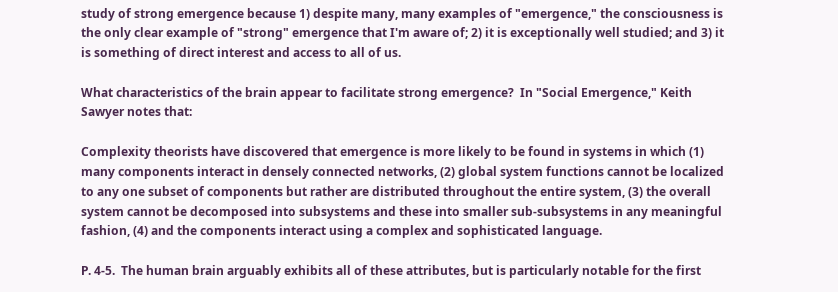study of strong emergence because 1) despite many, many examples of "emergence," the consciousness is the only clear example of "strong" emergence that I'm aware of; 2) it is exceptionally well studied; and 3) it is something of direct interest and access to all of us.

What characteristics of the brain appear to facilitate strong emergence?  In "Social Emergence," Keith Sawyer notes that:

Complexity theorists have discovered that emergence is more likely to be found in systems in which (1) many components interact in densely connected networks, (2) global system functions cannot be localized to any one subset of components but rather are distributed throughout the entire system, (3) the overall system cannot be decomposed into subsystems and these into smaller sub-subsystems in any meaningful fashion, (4) and the components interact using a complex and sophisticated language.

P. 4-5.  The human brain arguably exhibits all of these attributes, but is particularly notable for the first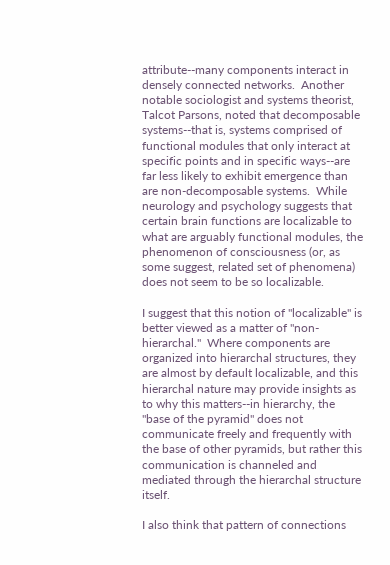attribute--many components interact in densely connected networks.  Another notable sociologist and systems theorist, Talcot Parsons, noted that decomposable systems--that is, systems comprised of functional modules that only interact at specific points and in specific ways--are far less likely to exhibit emergence than are non-decomposable systems.  While neurology and psychology suggests that certain brain functions are localizable to what are arguably functional modules, the phenomenon of consciousness (or, as some suggest, related set of phenomena) does not seem to be so localizable.

I suggest that this notion of "localizable" is better viewed as a matter of "non-hierarchal."  Where components are organized into hierarchal structures, they are almost by default localizable, and this hierarchal nature may provide insights as to why this matters--in hierarchy, the "base of the pyramid" does not communicate freely and frequently with the base of other pyramids, but rather this communication is channeled and mediated through the hierarchal structure itself.

I also think that pattern of connections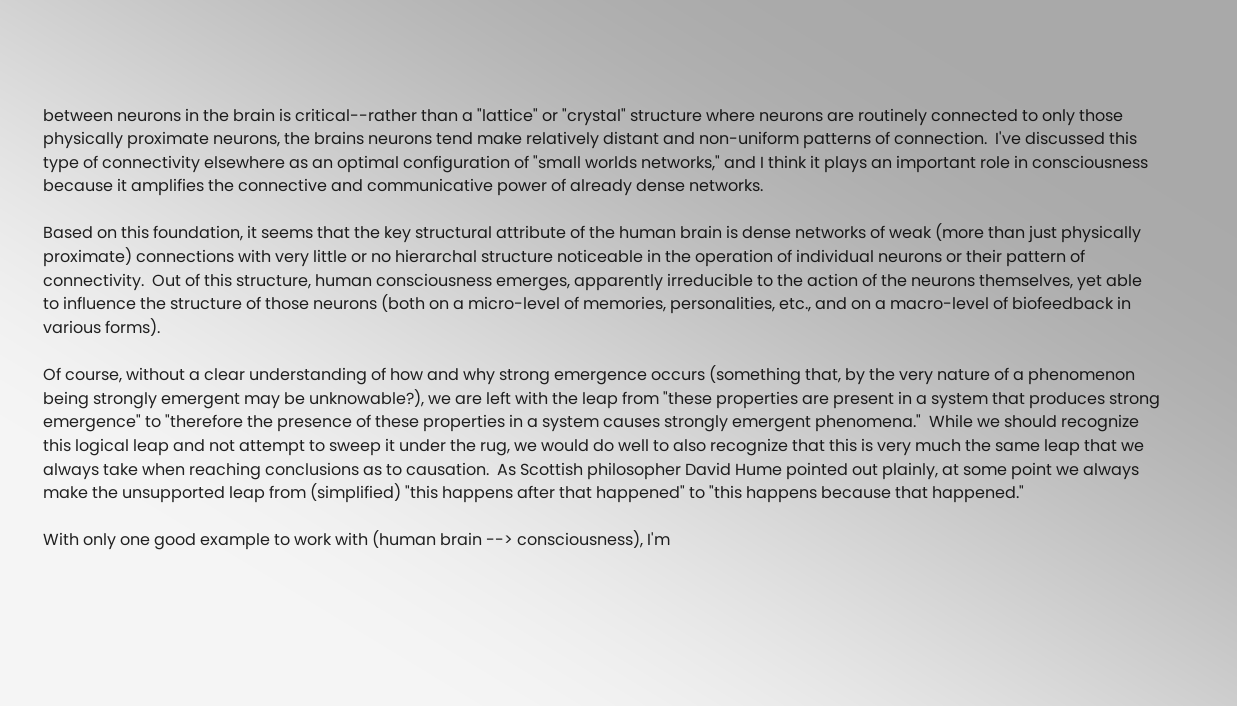between neurons in the brain is critical--rather than a "lattice" or "crystal" structure where neurons are routinely connected to only those physically proximate neurons, the brains neurons tend make relatively distant and non-uniform patterns of connection.  I've discussed this type of connectivity elsewhere as an optimal configuration of "small worlds networks," and I think it plays an important role in consciousness because it amplifies the connective and communicative power of already dense networks.

Based on this foundation, it seems that the key structural attribute of the human brain is dense networks of weak (more than just physically proximate) connections with very little or no hierarchal structure noticeable in the operation of individual neurons or their pattern of connectivity.  Out of this structure, human consciousness emerges, apparently irreducible to the action of the neurons themselves, yet able to influence the structure of those neurons (both on a micro-level of memories, personalities, etc., and on a macro-level of biofeedback in various forms).

Of course, without a clear understanding of how and why strong emergence occurs (something that, by the very nature of a phenomenon being strongly emergent may be unknowable?), we are left with the leap from "these properties are present in a system that produces strong emergence" to "therefore the presence of these properties in a system causes strongly emergent phenomena."  While we should recognize this logical leap and not attempt to sweep it under the rug, we would do well to also recognize that this is very much the same leap that we always take when reaching conclusions as to causation.  As Scottish philosopher David Hume pointed out plainly, at some point we always make the unsupported leap from (simplified) "this happens after that happened" to "this happens because that happened."

With only one good example to work with (human brain --> consciousness), I'm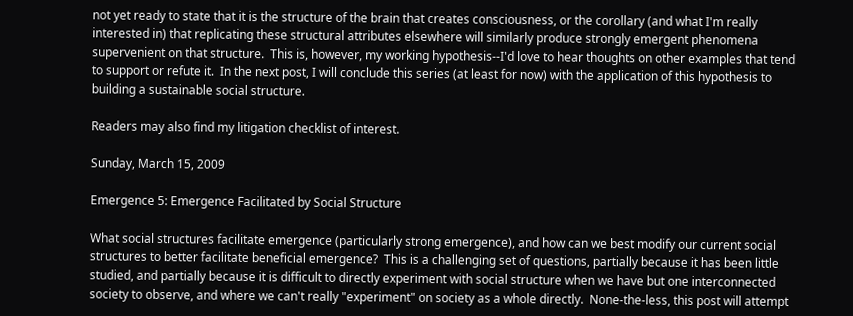not yet ready to state that it is the structure of the brain that creates consciousness, or the corollary (and what I'm really interested in) that replicating these structural attributes elsewhere will similarly produce strongly emergent phenomena supervenient on that structure.  This is, however, my working hypothesis--I'd love to hear thoughts on other examples that tend to support or refute it.  In the next post, I will conclude this series (at least for now) with the application of this hypothesis to building a sustainable social structure.

Readers may also find my litigation checklist of interest.

Sunday, March 15, 2009

Emergence 5: Emergence Facilitated by Social Structure

What social structures facilitate emergence (particularly strong emergence), and how can we best modify our current social structures to better facilitate beneficial emergence?  This is a challenging set of questions, partially because it has been little studied, and partially because it is difficult to directly experiment with social structure when we have but one interconnected society to observe, and where we can't really "experiment" on society as a whole directly.  None-the-less, this post will attempt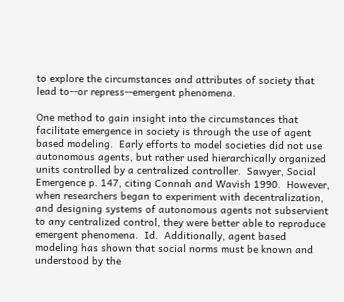to explore the circumstances and attributes of society that lead to--or repress--emergent phenomena.

One method to gain insight into the circumstances that facilitate emergence in society is through the use of agent based modeling.  Early efforts to model societies did not use autonomous agents, but rather used hierarchically organized units controlled by a centralized controller.  Sawyer, Social Emergence p. 147, citing Connah and Wavish 1990.  However, when researchers began to experiment with decentralization, and designing systems of autonomous agents not subservient to any centralized control, they were better able to reproduce emergent phenomena.  Id.  Additionally, agent based modeling has shown that social norms must be known and understood by the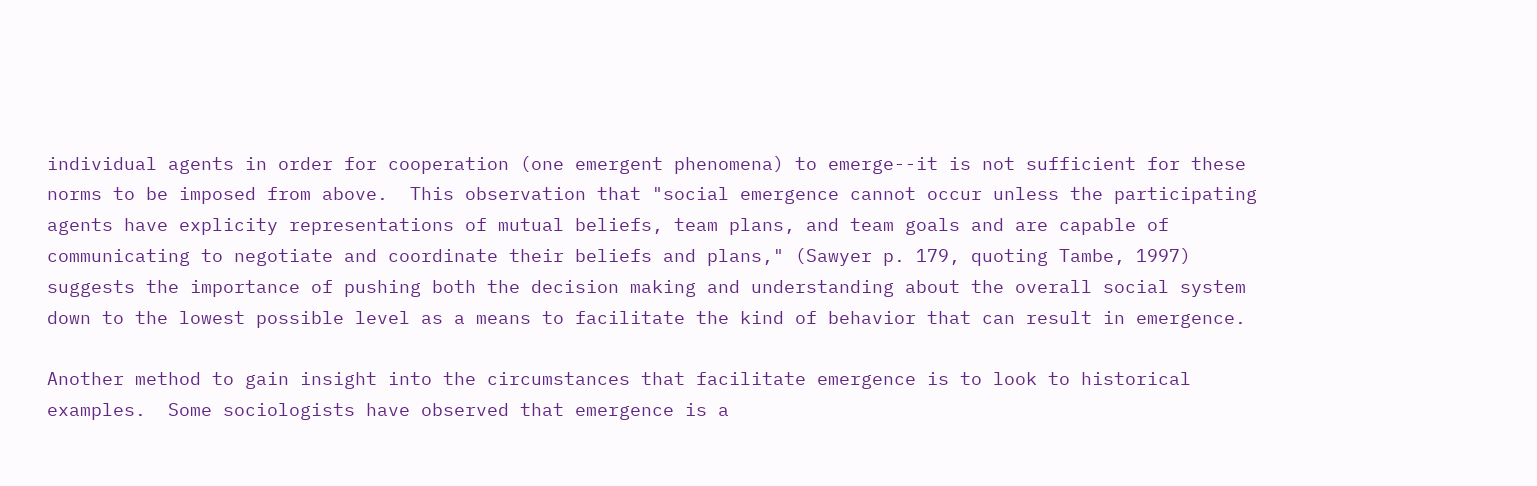individual agents in order for cooperation (one emergent phenomena) to emerge--it is not sufficient for these norms to be imposed from above.  This observation that "social emergence cannot occur unless the participating agents have explicity representations of mutual beliefs, team plans, and team goals and are capable of communicating to negotiate and coordinate their beliefs and plans," (Sawyer p. 179, quoting Tambe, 1997) suggests the importance of pushing both the decision making and understanding about the overall social system down to the lowest possible level as a means to facilitate the kind of behavior that can result in emergence.

Another method to gain insight into the circumstances that facilitate emergence is to look to historical examples.  Some sociologists have observed that emergence is a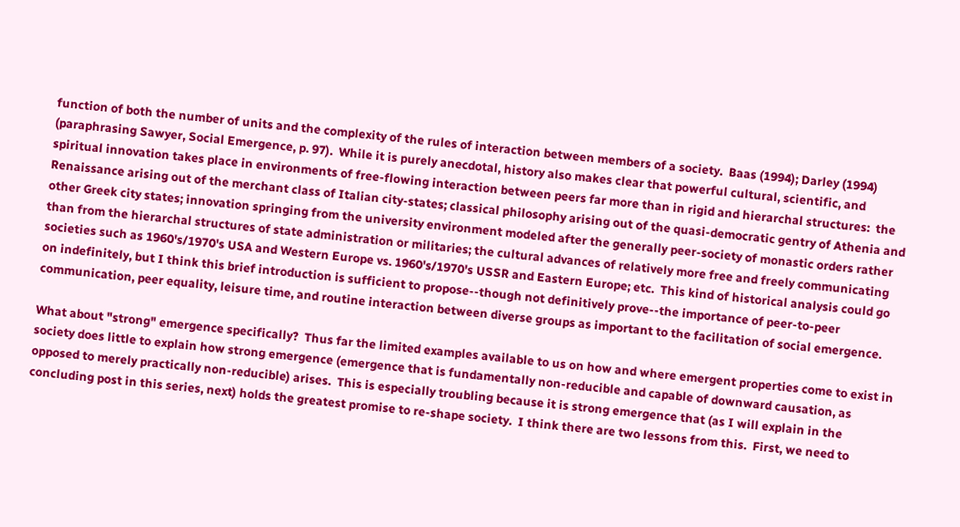function of both the number of units and the complexity of the rules of interaction between members of a society.  Baas (1994); Darley (1994) (paraphrasing Sawyer, Social Emergence, p. 97).  While it is purely anecdotal, history also makes clear that powerful cultural, scientific, and spiritual innovation takes place in environments of free-flowing interaction between peers far more than in rigid and hierarchal structures:  the Renaissance arising out of the merchant class of Italian city-states; classical philosophy arising out of the quasi-democratic gentry of Athenia and other Greek city states; innovation springing from the university environment modeled after the generally peer-society of monastic orders rather than from the hierarchal structures of state administration or militaries; the cultural advances of relatively more free and freely communicating societies such as 1960's/1970's USA and Western Europe vs. 1960's/1970's USSR and Eastern Europe; etc.  This kind of historical analysis could go on indefinitely, but I think this brief introduction is sufficient to propose--though not definitively prove--the importance of peer-to-peer communication, peer equality, leisure time, and routine interaction between diverse groups as important to the facilitation of social emergence.

What about "strong" emergence specifically?  Thus far the limited examples available to us on how and where emergent properties come to exist in society does little to explain how strong emergence (emergence that is fundamentally non-reducible and capable of downward causation, as opposed to merely practically non-reducible) arises.  This is especially troubling because it is strong emergence that (as I will explain in the concluding post in this series, next) holds the greatest promise to re-shape society.  I think there are two lessons from this.  First, we need to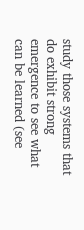study those systems that do exhibit strong emergence to see what can be learned (see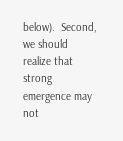below).  Second, we should realize that strong emergence may not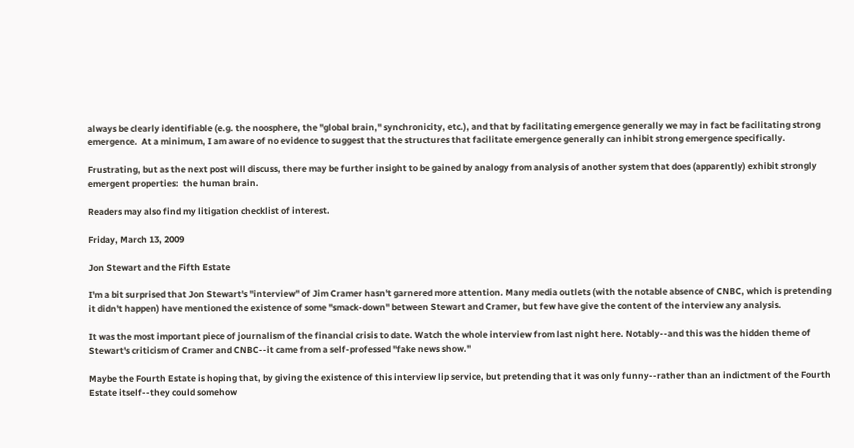always be clearly identifiable (e.g. the noosphere, the "global brain," synchronicity, etc.), and that by facilitating emergence generally we may in fact be facilitating strong emergence.  At a minimum, I am aware of no evidence to suggest that the structures that facilitate emergence generally can inhibit strong emergence specifically.

Frustrating, but as the next post will discuss, there may be further insight to be gained by analogy from analysis of another system that does (apparently) exhibit strongly emergent properties:  the human brain.

Readers may also find my litigation checklist of interest.

Friday, March 13, 2009

Jon Stewart and the Fifth Estate

I'm a bit surprised that Jon Stewart's "interview" of Jim Cramer hasn't garnered more attention. Many media outlets (with the notable absence of CNBC, which is pretending it didn't happen) have mentioned the existence of some "smack-down" between Stewart and Cramer, but few have give the content of the interview any analysis.

It was the most important piece of journalism of the financial crisis to date. Watch the whole interview from last night here. Notably--and this was the hidden theme of Stewart's criticism of Cramer and CNBC--it came from a self-professed "fake news show."

Maybe the Fourth Estate is hoping that, by giving the existence of this interview lip service, but pretending that it was only funny--rather than an indictment of the Fourth Estate itself--they could somehow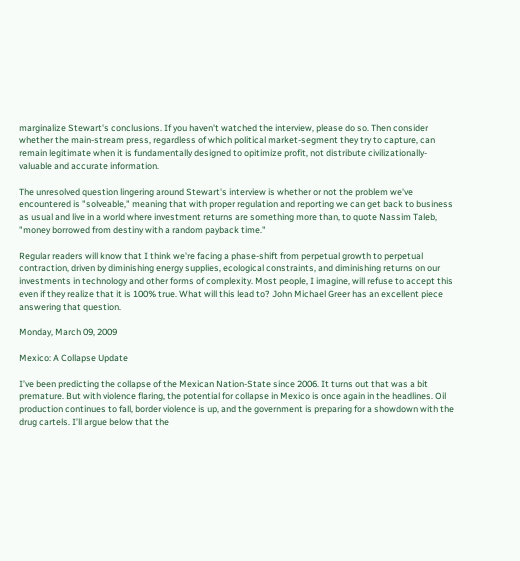marginalize Stewart's conclusions. If you haven't watched the interview, please do so. Then consider whether the main-stream press, regardless of which political market-segment they try to capture, can remain legitimate when it is fundamentally designed to opitimize profit, not distribute civilizationally-valuable and accurate information.

The unresolved question lingering around Stewart's interview is whether or not the problem we've encountered is "solveable," meaning that with proper regulation and reporting we can get back to business as usual and live in a world where investment returns are something more than, to quote Nassim Taleb, "money borrowed from destiny with a random payback time."

Regular readers will know that I think we're facing a phase-shift from perpetual growth to perpetual contraction, driven by diminishing energy supplies, ecological constraints, and diminishing returns on our investments in technology and other forms of complexity. Most people, I imagine, will refuse to accept this even if they realize that it is 100% true. What will this lead to? John Michael Greer has an excellent piece answering that question.

Monday, March 09, 2009

Mexico: A Collapse Update

I’ve been predicting the collapse of the Mexican Nation-State since 2006. It turns out that was a bit premature. But with violence flaring, the potential for collapse in Mexico is once again in the headlines. Oil production continues to fall, border violence is up, and the government is preparing for a showdown with the drug cartels. I’ll argue below that the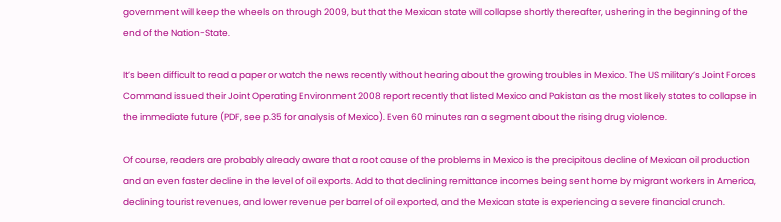government will keep the wheels on through 2009, but that the Mexican state will collapse shortly thereafter, ushering in the beginning of the end of the Nation-State.

It’s been difficult to read a paper or watch the news recently without hearing about the growing troubles in Mexico. The US military’s Joint Forces Command issued their Joint Operating Environment 2008 report recently that listed Mexico and Pakistan as the most likely states to collapse in the immediate future (PDF, see p.35 for analysis of Mexico). Even 60 minutes ran a segment about the rising drug violence.

Of course, readers are probably already aware that a root cause of the problems in Mexico is the precipitous decline of Mexican oil production and an even faster decline in the level of oil exports. Add to that declining remittance incomes being sent home by migrant workers in America, declining tourist revenues, and lower revenue per barrel of oil exported, and the Mexican state is experiencing a severe financial crunch.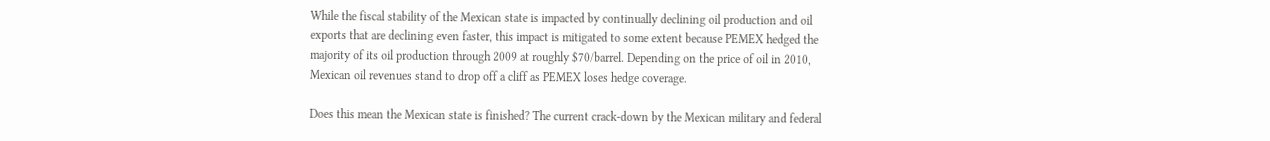While the fiscal stability of the Mexican state is impacted by continually declining oil production and oil exports that are declining even faster, this impact is mitigated to some extent because PEMEX hedged the majority of its oil production through 2009 at roughly $70/barrel. Depending on the price of oil in 2010, Mexican oil revenues stand to drop off a cliff as PEMEX loses hedge coverage.

Does this mean the Mexican state is finished? The current crack-down by the Mexican military and federal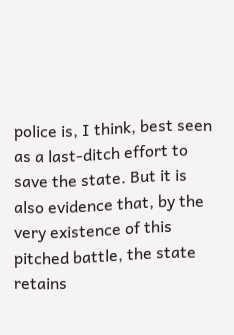police is, I think, best seen as a last-ditch effort to save the state. But it is also evidence that, by the very existence of this pitched battle, the state retains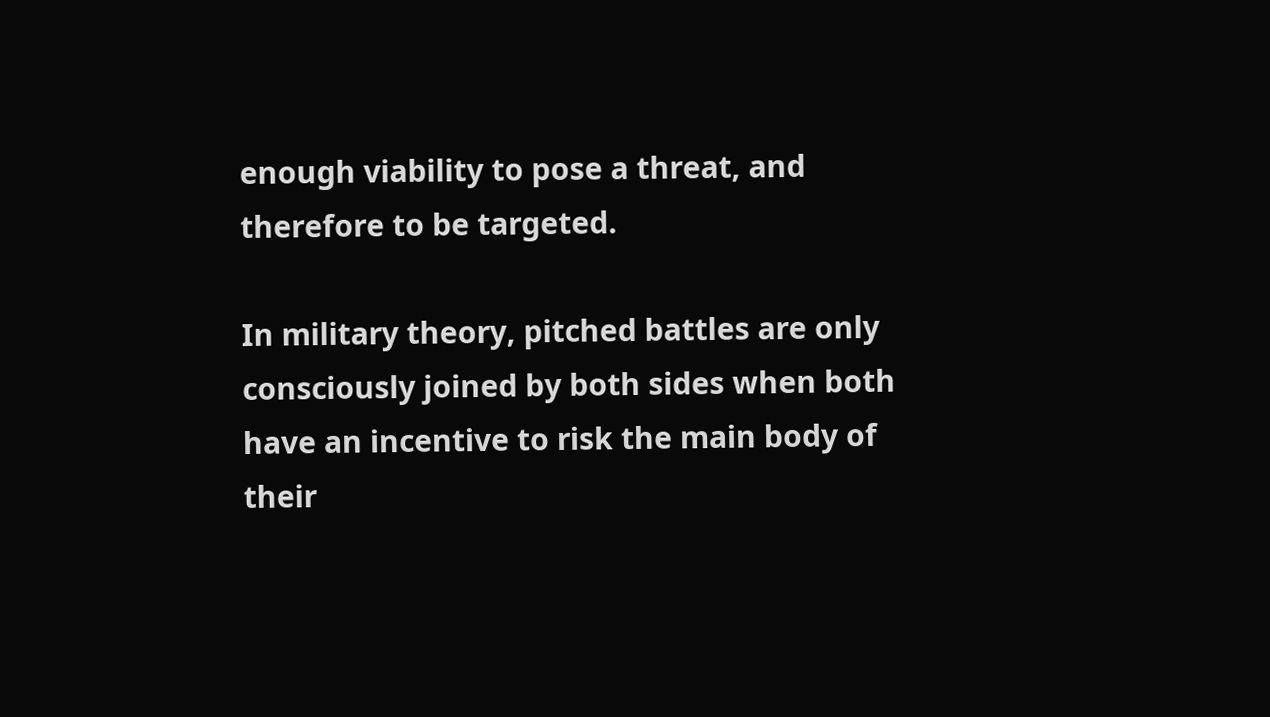enough viability to pose a threat, and therefore to be targeted.

In military theory, pitched battles are only consciously joined by both sides when both have an incentive to risk the main body of their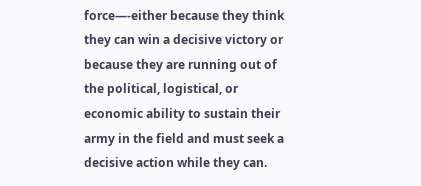force—-either because they think they can win a decisive victory or because they are running out of the political, logistical, or economic ability to sustain their army in the field and must seek a decisive action while they can.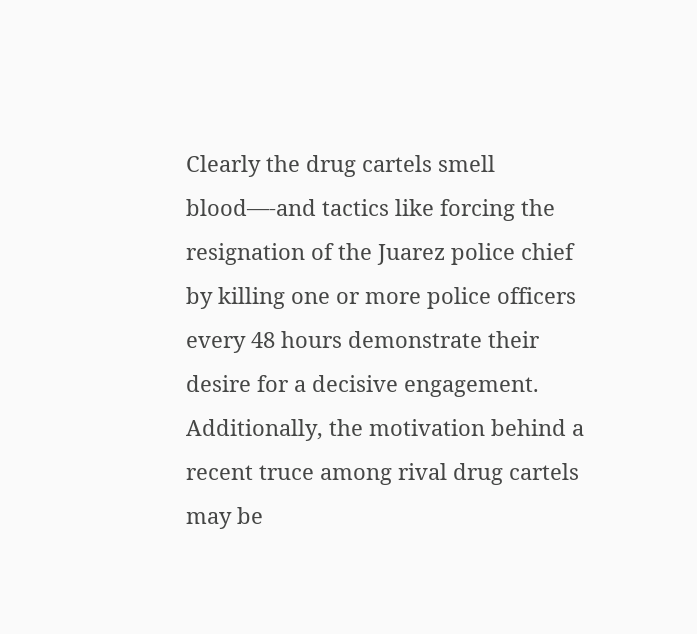Clearly the drug cartels smell blood—-and tactics like forcing the resignation of the Juarez police chief by killing one or more police officers every 48 hours demonstrate their desire for a decisive engagement. Additionally, the motivation behind a recent truce among rival drug cartels may be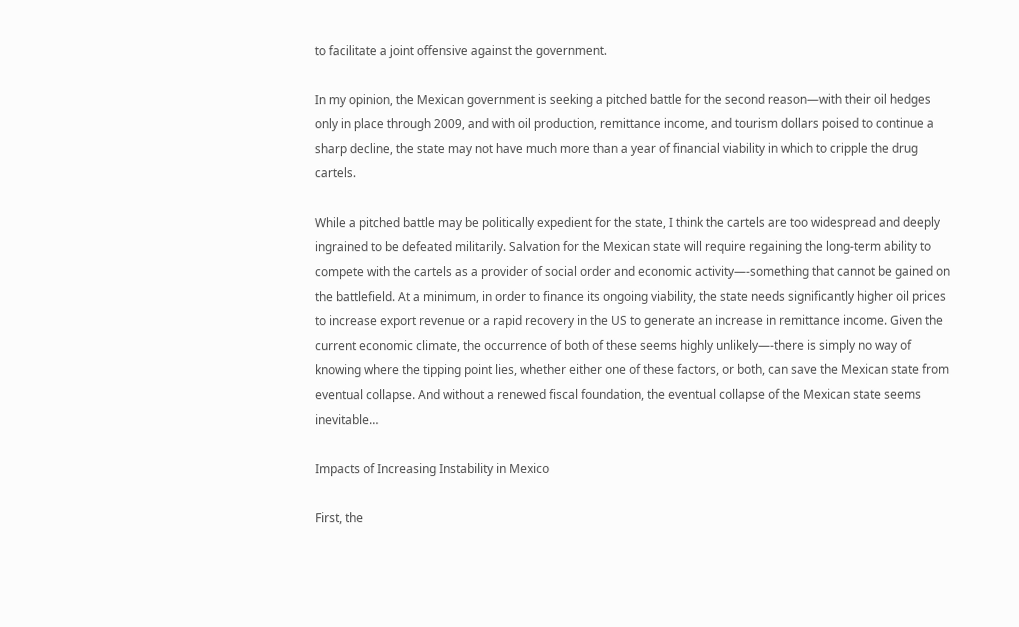to facilitate a joint offensive against the government.

In my opinion, the Mexican government is seeking a pitched battle for the second reason—with their oil hedges only in place through 2009, and with oil production, remittance income, and tourism dollars poised to continue a sharp decline, the state may not have much more than a year of financial viability in which to cripple the drug cartels.

While a pitched battle may be politically expedient for the state, I think the cartels are too widespread and deeply ingrained to be defeated militarily. Salvation for the Mexican state will require regaining the long-term ability to compete with the cartels as a provider of social order and economic activity—-something that cannot be gained on the battlefield. At a minimum, in order to finance its ongoing viability, the state needs significantly higher oil prices to increase export revenue or a rapid recovery in the US to generate an increase in remittance income. Given the current economic climate, the occurrence of both of these seems highly unlikely—-there is simply no way of knowing where the tipping point lies, whether either one of these factors, or both, can save the Mexican state from eventual collapse. And without a renewed fiscal foundation, the eventual collapse of the Mexican state seems inevitable…

Impacts of Increasing Instability in Mexico

First, the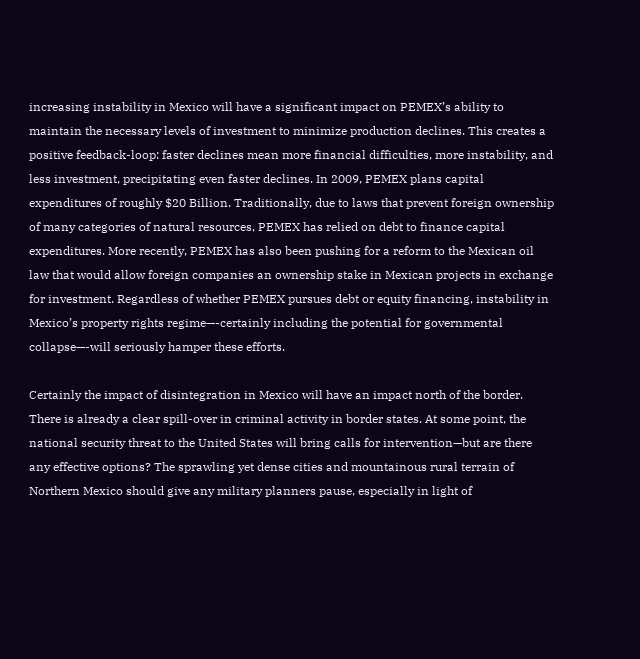increasing instability in Mexico will have a significant impact on PEMEX’s ability to maintain the necessary levels of investment to minimize production declines. This creates a positive feedback-loop: faster declines mean more financial difficulties, more instability, and less investment, precipitating even faster declines. In 2009, PEMEX plans capital expenditures of roughly $20 Billion. Traditionally, due to laws that prevent foreign ownership of many categories of natural resources, PEMEX has relied on debt to finance capital expenditures. More recently, PEMEX has also been pushing for a reform to the Mexican oil law that would allow foreign companies an ownership stake in Mexican projects in exchange for investment. Regardless of whether PEMEX pursues debt or equity financing, instability in Mexico’s property rights regime—-certainly including the potential for governmental collapse—-will seriously hamper these efforts.

Certainly the impact of disintegration in Mexico will have an impact north of the border. There is already a clear spill-over in criminal activity in border states. At some point, the national security threat to the United States will bring calls for intervention—but are there any effective options? The sprawling yet dense cities and mountainous rural terrain of Northern Mexico should give any military planners pause, especially in light of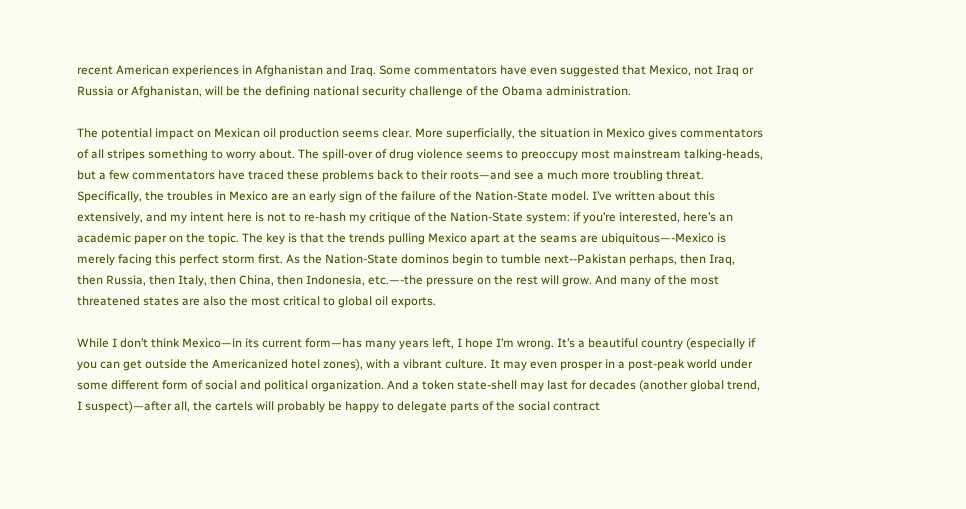recent American experiences in Afghanistan and Iraq. Some commentators have even suggested that Mexico, not Iraq or Russia or Afghanistan, will be the defining national security challenge of the Obama administration.

The potential impact on Mexican oil production seems clear. More superficially, the situation in Mexico gives commentators of all stripes something to worry about. The spill-over of drug violence seems to preoccupy most mainstream talking-heads, but a few commentators have traced these problems back to their roots—and see a much more troubling threat. Specifically, the troubles in Mexico are an early sign of the failure of the Nation-State model. I’ve written about this extensively, and my intent here is not to re-hash my critique of the Nation-State system: if you’re interested, here’s an academic paper on the topic. The key is that the trends pulling Mexico apart at the seams are ubiquitous—-Mexico is merely facing this perfect storm first. As the Nation-State dominos begin to tumble next--Pakistan perhaps, then Iraq, then Russia, then Italy, then China, then Indonesia, etc.—-the pressure on the rest will grow. And many of the most threatened states are also the most critical to global oil exports.

While I don’t think Mexico—in its current form—has many years left, I hope I’m wrong. It’s a beautiful country (especially if you can get outside the Americanized hotel zones), with a vibrant culture. It may even prosper in a post-peak world under some different form of social and political organization. And a token state-shell may last for decades (another global trend, I suspect)—after all, the cartels will probably be happy to delegate parts of the social contract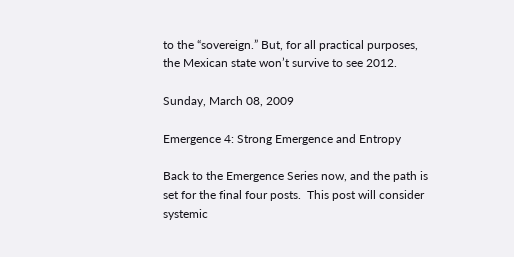to the “sovereign.” But, for all practical purposes, the Mexican state won’t survive to see 2012.

Sunday, March 08, 2009

Emergence 4: Strong Emergence and Entropy

Back to the Emergence Series now, and the path is set for the final four posts.  This post will consider systemic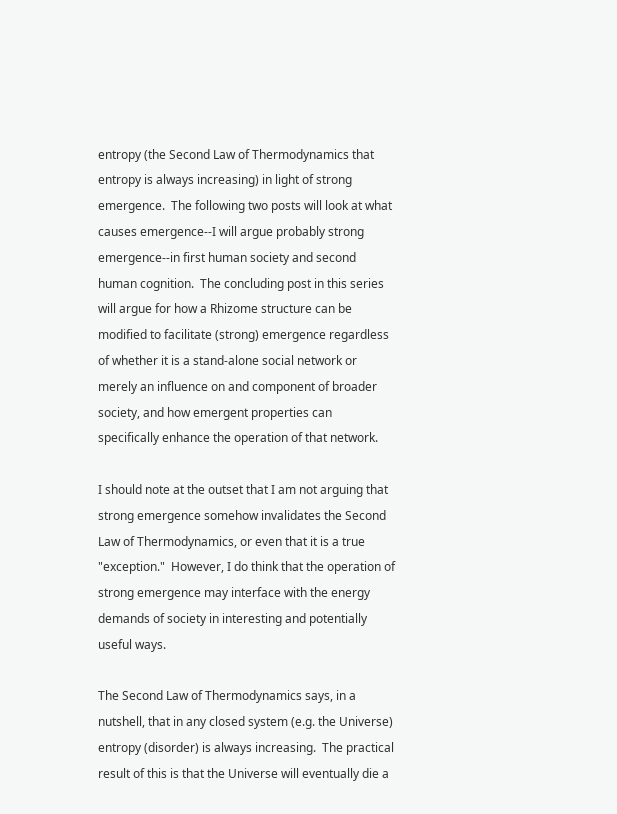entropy (the Second Law of Thermodynamics that entropy is always increasing) in light of strong emergence.  The following two posts will look at what causes emergence--I will argue probably strong emergence--in first human society and second human cognition.  The concluding post in this series will argue for how a Rhizome structure can be modified to facilitate (strong) emergence regardless of whether it is a stand-alone social network or merely an influence on and component of broader society, and how emergent properties can specifically enhance the operation of that network.

I should note at the outset that I am not arguing that strong emergence somehow invalidates the Second Law of Thermodynamics, or even that it is a true "exception."  However, I do think that the operation of strong emergence may interface with the energy demands of society in interesting and potentially useful ways.

The Second Law of Thermodynamics says, in a nutshell, that in any closed system (e.g. the Universe) entropy (disorder) is always increasing.  The practical result of this is that the Universe will eventually die a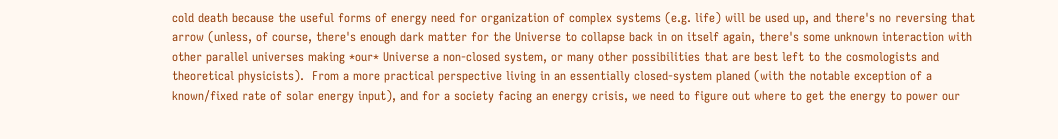cold death because the useful forms of energy need for organization of complex systems (e.g. life) will be used up, and there's no reversing that arrow (unless, of course, there's enough dark matter for the Universe to collapse back in on itself again, there's some unknown interaction with other parallel universes making *our* Universe a non-closed system, or many other possibilities that are best left to the cosmologists and theoretical physicists).  From a more practical perspective living in an essentially closed-system planed (with the notable exception of a known/fixed rate of solar energy input), and for a society facing an energy crisis, we need to figure out where to get the energy to power our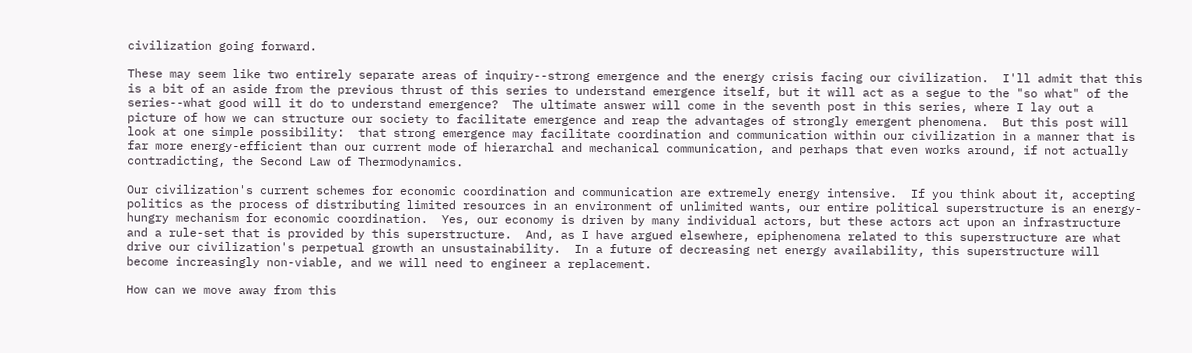civilization going forward.

These may seem like two entirely separate areas of inquiry--strong emergence and the energy crisis facing our civilization.  I'll admit that this is a bit of an aside from the previous thrust of this series to understand emergence itself, but it will act as a segue to the "so what" of the series--what good will it do to understand emergence?  The ultimate answer will come in the seventh post in this series, where I lay out a picture of how we can structure our society to facilitate emergence and reap the advantages of strongly emergent phenomena.  But this post will look at one simple possibility:  that strong emergence may facilitate coordination and communication within our civilization in a manner that is far more energy-efficient than our current mode of hierarchal and mechanical communication, and perhaps that even works around, if not actually contradicting, the Second Law of Thermodynamics.

Our civilization's current schemes for economic coordination and communication are extremely energy intensive.  If you think about it, accepting politics as the process of distributing limited resources in an environment of unlimited wants, our entire political superstructure is an energy-hungry mechanism for economic coordination.  Yes, our economy is driven by many individual actors, but these actors act upon an infrastructure and a rule-set that is provided by this superstructure.  And, as I have argued elsewhere, epiphenomena related to this superstructure are what drive our civilization's perpetual growth an unsustainability.  In a future of decreasing net energy availability, this superstructure will become increasingly non-viable, and we will need to engineer a replacement.

How can we move away from this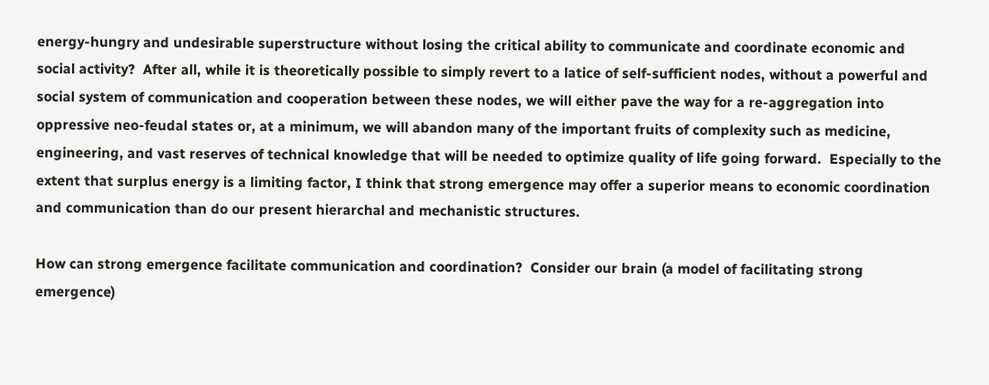energy-hungry and undesirable superstructure without losing the critical ability to communicate and coordinate economic and social activity?  After all, while it is theoretically possible to simply revert to a latice of self-sufficient nodes, without a powerful and social system of communication and cooperation between these nodes, we will either pave the way for a re-aggregation into oppressive neo-feudal states or, at a minimum, we will abandon many of the important fruits of complexity such as medicine, engineering, and vast reserves of technical knowledge that will be needed to optimize quality of life going forward.  Especially to the extent that surplus energy is a limiting factor, I think that strong emergence may offer a superior means to economic coordination and communication than do our present hierarchal and mechanistic structures.

How can strong emergence facilitate communication and coordination?  Consider our brain (a model of facilitating strong emergence)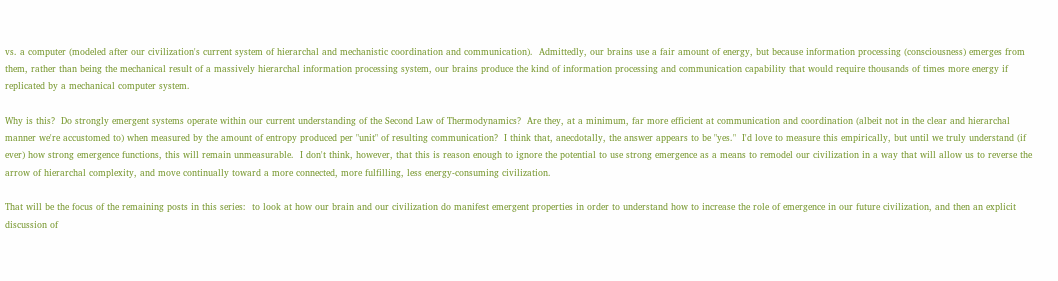vs. a computer (modeled after our civilization's current system of hierarchal and mechanistic coordination and communication).  Admittedly, our brains use a fair amount of energy, but because information processing (consciousness) emerges from them, rather than being the mechanical result of a massively hierarchal information processing system, our brains produce the kind of information processing and communication capability that would require thousands of times more energy if replicated by a mechanical computer system.

Why is this?  Do strongly emergent systems operate within our current understanding of the Second Law of Thermodynamics?  Are they, at a minimum, far more efficient at communication and coordination (albeit not in the clear and hierarchal manner we're accustomed to) when measured by the amount of entropy produced per "unit" of resulting communication?  I think that, anecdotally, the answer appears to be "yes."  I'd love to measure this empirically, but until we truly understand (if ever) how strong emergence functions, this will remain unmeasurable.  I don't think, however, that this is reason enough to ignore the potential to use strong emergence as a means to remodel our civilization in a way that will allow us to reverse the arrow of hierarchal complexity, and move continually toward a more connected, more fulfilling, less energy-consuming civilization.

That will be the focus of the remaining posts in this series:  to look at how our brain and our civilization do manifest emergent properties in order to understand how to increase the role of emergence in our future civilization, and then an explicit discussion of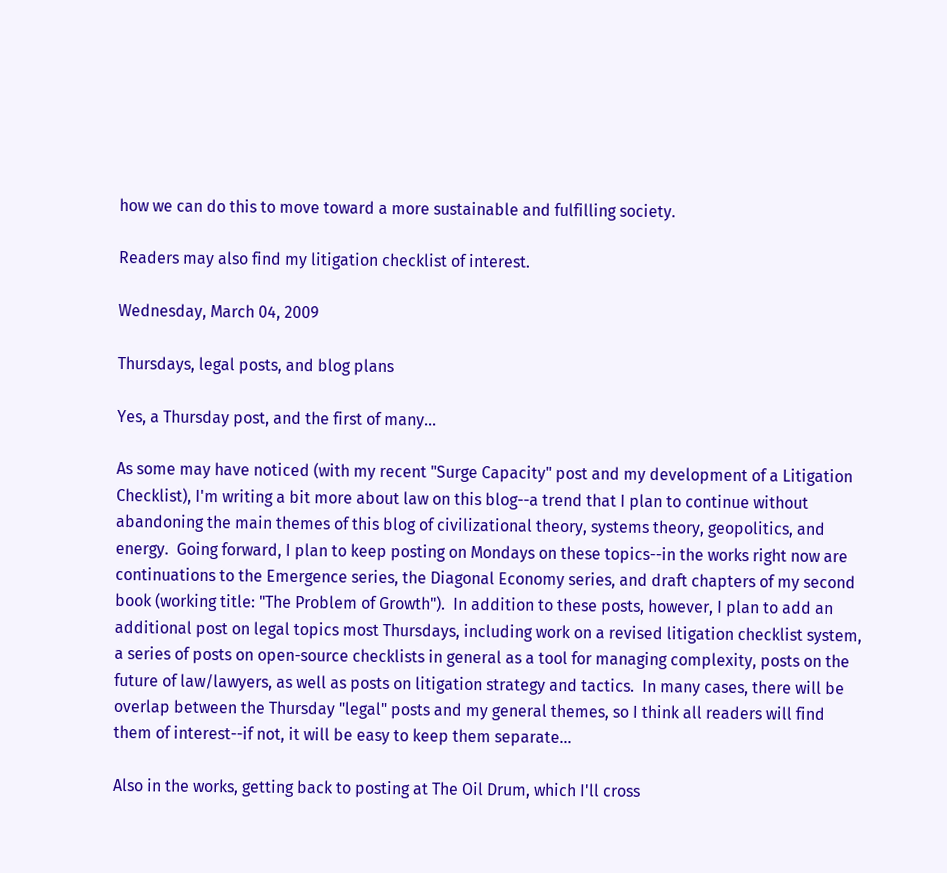how we can do this to move toward a more sustainable and fulfilling society.

Readers may also find my litigation checklist of interest.

Wednesday, March 04, 2009

Thursdays, legal posts, and blog plans

Yes, a Thursday post, and the first of many...

As some may have noticed (with my recent "Surge Capacity" post and my development of a Litigation Checklist), I'm writing a bit more about law on this blog--a trend that I plan to continue without abandoning the main themes of this blog of civilizational theory, systems theory, geopolitics, and energy.  Going forward, I plan to keep posting on Mondays on these topics--in the works right now are continuations to the Emergence series, the Diagonal Economy series, and draft chapters of my second book (working title: "The Problem of Growth").  In addition to these posts, however, I plan to add an additional post on legal topics most Thursdays, including work on a revised litigation checklist system, a series of posts on open-source checklists in general as a tool for managing complexity, posts on the future of law/lawyers, as well as posts on litigation strategy and tactics.  In many cases, there will be overlap between the Thursday "legal" posts and my general themes, so I think all readers will find them of interest--if not, it will be easy to keep them separate...

Also in the works, getting back to posting at The Oil Drum, which I'll cross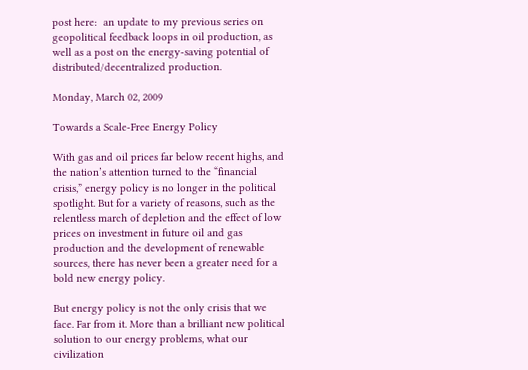post here:  an update to my previous series on geopolitical feedback loops in oil production, as well as a post on the energy-saving potential of distributed/decentralized production.

Monday, March 02, 2009

Towards a Scale-Free Energy Policy

With gas and oil prices far below recent highs, and the nation’s attention turned to the “financial crisis,” energy policy is no longer in the political spotlight. But for a variety of reasons, such as the relentless march of depletion and the effect of low prices on investment in future oil and gas production and the development of renewable sources, there has never been a greater need for a bold new energy policy.

But energy policy is not the only crisis that we face. Far from it. More than a brilliant new political solution to our energy problems, what our civilization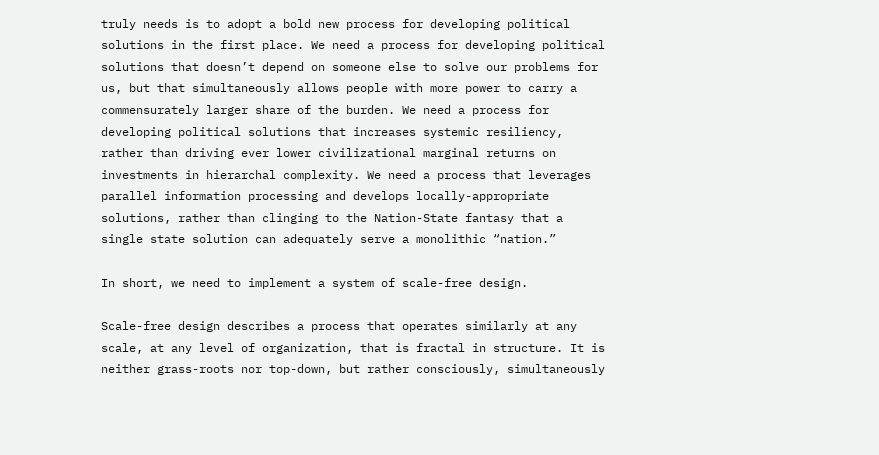truly needs is to adopt a bold new process for developing political solutions in the first place. We need a process for developing political solutions that doesn’t depend on someone else to solve our problems for us, but that simultaneously allows people with more power to carry a commensurately larger share of the burden. We need a process for developing political solutions that increases systemic resiliency, rather than driving ever lower civilizational marginal returns on investments in hierarchal complexity. We need a process that leverages parallel information processing and develops locally-appropriate solutions, rather than clinging to the Nation-State fantasy that a single state solution can adequately serve a monolithic “nation.”

In short, we need to implement a system of scale-free design.

Scale-free design describes a process that operates similarly at any scale, at any level of organization, that is fractal in structure. It is neither grass-roots nor top-down, but rather consciously, simultaneously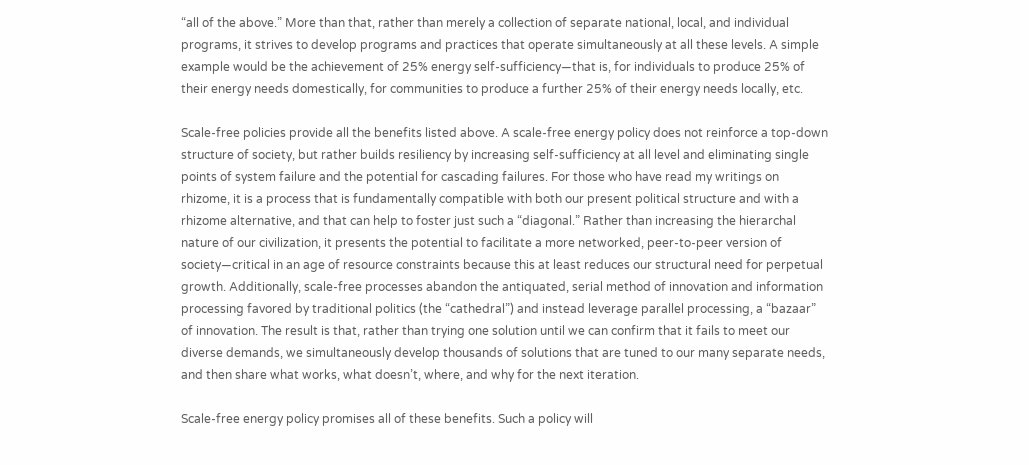“all of the above.” More than that, rather than merely a collection of separate national, local, and individual programs, it strives to develop programs and practices that operate simultaneously at all these levels. A simple example would be the achievement of 25% energy self-sufficiency—that is, for individuals to produce 25% of their energy needs domestically, for communities to produce a further 25% of their energy needs locally, etc.

Scale-free policies provide all the benefits listed above. A scale-free energy policy does not reinforce a top-down structure of society, but rather builds resiliency by increasing self-sufficiency at all level and eliminating single points of system failure and the potential for cascading failures. For those who have read my writings on rhizome, it is a process that is fundamentally compatible with both our present political structure and with a rhizome alternative, and that can help to foster just such a “diagonal.” Rather than increasing the hierarchal nature of our civilization, it presents the potential to facilitate a more networked, peer-to-peer version of society—critical in an age of resource constraints because this at least reduces our structural need for perpetual growth. Additionally, scale-free processes abandon the antiquated, serial method of innovation and information processing favored by traditional politics (the “cathedral”) and instead leverage parallel processing, a “bazaar” of innovation. The result is that, rather than trying one solution until we can confirm that it fails to meet our diverse demands, we simultaneously develop thousands of solutions that are tuned to our many separate needs, and then share what works, what doesn’t, where, and why for the next iteration.

Scale-free energy policy promises all of these benefits. Such a policy will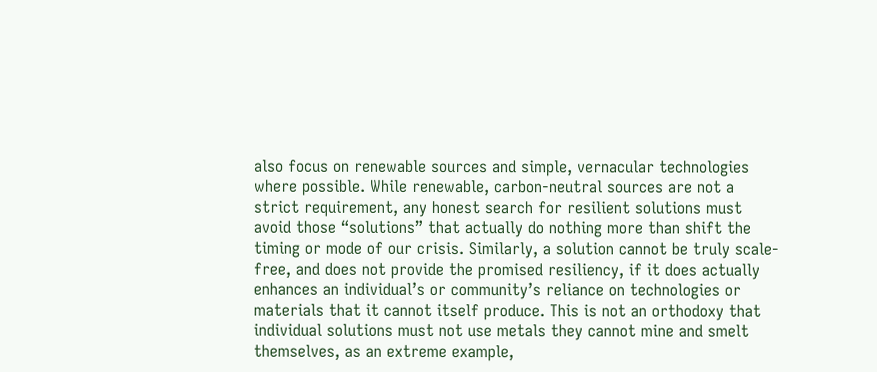also focus on renewable sources and simple, vernacular technologies where possible. While renewable, carbon-neutral sources are not a strict requirement, any honest search for resilient solutions must avoid those “solutions” that actually do nothing more than shift the timing or mode of our crisis. Similarly, a solution cannot be truly scale-free, and does not provide the promised resiliency, if it does actually enhances an individual’s or community’s reliance on technologies or materials that it cannot itself produce. This is not an orthodoxy that individual solutions must not use metals they cannot mine and smelt themselves, as an extreme example,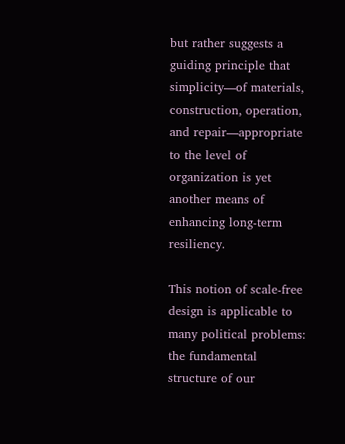but rather suggests a guiding principle that simplicity—of materials, construction, operation, and repair—appropriate to the level of organization is yet another means of enhancing long-term resiliency.

This notion of scale-free design is applicable to many political problems: the fundamental structure of our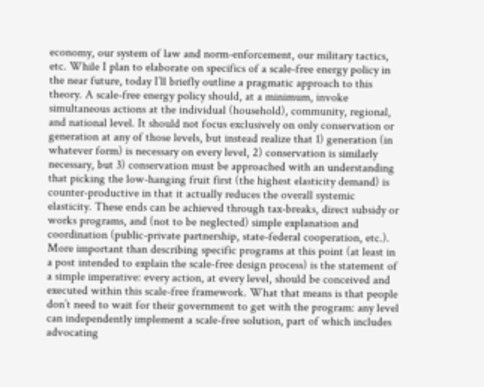economy, our system of law and norm-enforcement, our military tactics, etc. While I plan to elaborate on specifics of a scale-free energy policy in the near future, today I’ll briefly outline a pragmatic approach to this theory. A scale-free energy policy should, at a minimum, invoke simultaneous actions at the individual (household), community, regional, and national level. It should not focus exclusively on only conservation or generation at any of those levels, but instead realize that 1) generation (in whatever form) is necessary on every level, 2) conservation is similarly necessary, but 3) conservation must be approached with an understanding that picking the low-hanging fruit first (the highest elasticity demand) is counter-productive in that it actually reduces the overall systemic elasticity. These ends can be achieved through tax-breaks, direct subsidy or works programs, and (not to be neglected) simple explanation and coordination (public-private partnership, state-federal cooperation, etc.). More important than describing specific programs at this point (at least in a post intended to explain the scale-free design process) is the statement of a simple imperative: every action, at every level, should be conceived and executed within this scale-free framework. What that means is that people don’t need to wait for their government to get with the program: any level can independently implement a scale-free solution, part of which includes advocating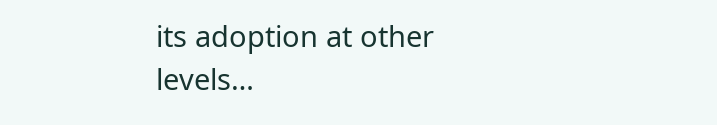its adoption at other levels…